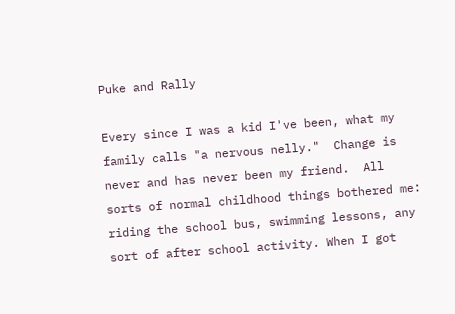Puke and Rally

Every since I was a kid I've been, what my family calls "a nervous nelly."  Change is never and has never been my friend.  All sorts of normal childhood things bothered me: riding the school bus, swimming lessons, any sort of after school activity. When I got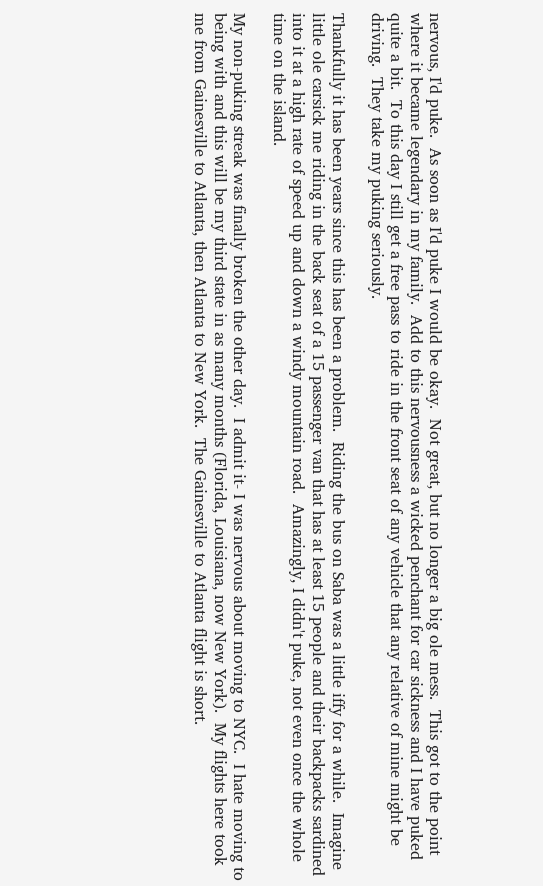nervous, I'd puke.  As soon as I'd puke I would be okay.  Not great, but no longer a big ole mess.  This got to the point where it became legendary in my family.  Add to this nervousness a wicked penchant for car sickness and I have puked quite a bit.  To this day I still get a free pass to ride in the front seat of any vehicle that any relative of mine might be driving.  They take my puking seriously.

Thankfully it has been years since this has been a problem.  Riding the bus on Saba was a little iffy for a while.  Imagine little ole carsick me riding in the back seat of a 15 passenger van that has at least 15 people and their backpacks sardined into it at a high rate of speed up and down a windy mountain road.  Amazingly, I didn't puke, not even once the whole time on the island.

My non-puking streak was finally broken the other day.  I admit it- I was nervous about moving to NYC.  I hate moving to being with and this will be my third state in as many months (Florida, Louisiana, now New York).  My flights here took me from Gainesville to Atlanta, then Atlanta to New York.  The Gainesville to Atlanta flight is short.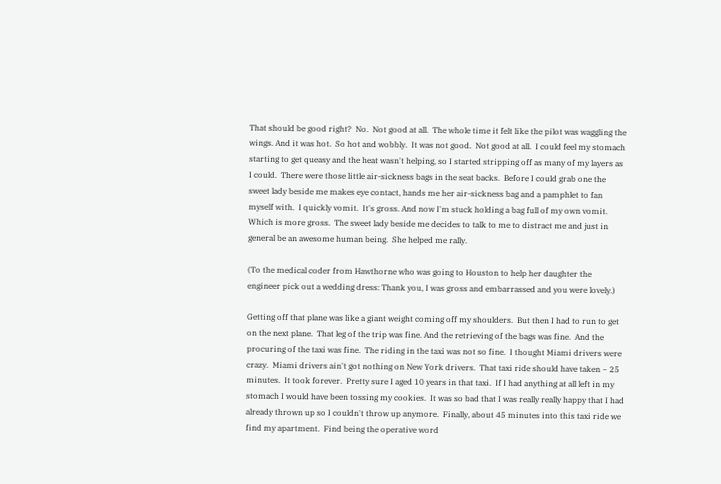That should be good right?  No.  Not good at all.  The whole time it felt like the pilot was waggling the wings. And it was hot.  So hot and wobbly.  It was not good.  Not good at all.  I could feel my stomach starting to get queasy and the heat wasn't helping, so I started stripping off as many of my layers as I could.  There were those little air-sickness bags in the seat backs.  Before I could grab one the sweet lady beside me makes eye contact, hands me her air-sickness bag and a pamphlet to fan myself with.  I quickly vomit.  It's gross. And now I'm stuck holding a bag full of my own vomit.  Which is more gross.  The sweet lady beside me decides to talk to me to distract me and just in general be an awesome human being.  She helped me rally.

(To the medical coder from Hawthorne who was going to Houston to help her daughter the engineer pick out a wedding dress: Thank you, I was gross and embarrassed and you were lovely.)

Getting off that plane was like a giant weight coming off my shoulders.  But then I had to run to get on the next plane.  That leg of the trip was fine. And the retrieving of the bags was fine.  And the procuring of the taxi was fine.  The riding in the taxi was not so fine.  I thought Miami drivers were crazy.  Miami drivers ain't got nothing on New York drivers.  That taxi ride should have taken ~ 25 minutes.  It took forever.  Pretty sure I aged 10 years in that taxi.  If I had anything at all left in my stomach I would have been tossing my cookies.  It was so bad that I was really really happy that I had already thrown up so I couldn't throw up anymore.  Finally, about 45 minutes into this taxi ride we find my apartment.  Find being the operative word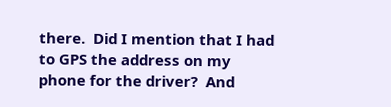there.  Did I mention that I had to GPS the address on my phone for the driver?  And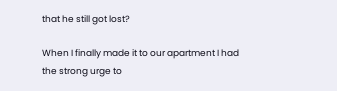that he still got lost?

When I finally made it to our apartment I had the strong urge to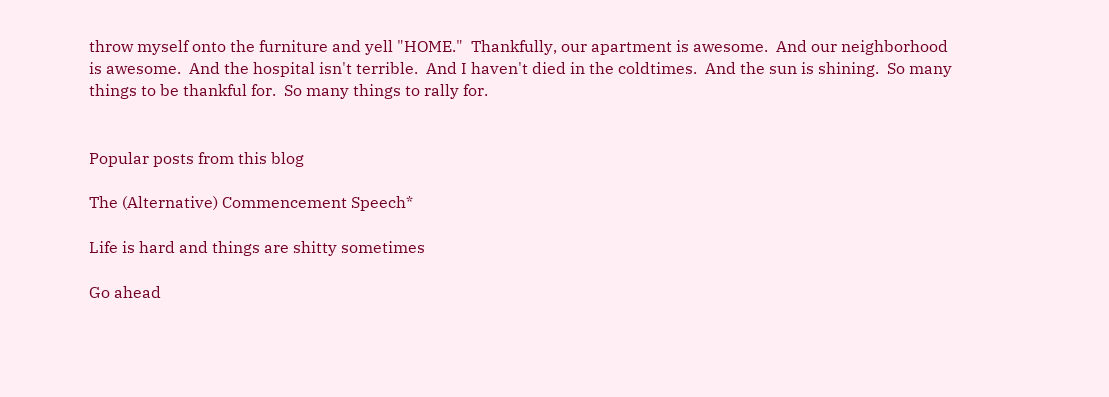throw myself onto the furniture and yell "HOME."  Thankfully, our apartment is awesome.  And our neighborhood is awesome.  And the hospital isn't terrible.  And I haven't died in the coldtimes.  And the sun is shining.  So many things to be thankful for.  So many things to rally for.


Popular posts from this blog

The (Alternative) Commencement Speech*

Life is hard and things are shitty sometimes

Go ahead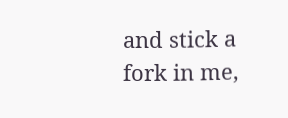and stick a fork in me,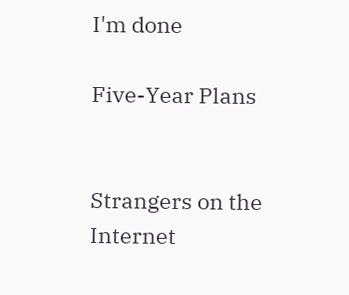I'm done

Five-Year Plans


Strangers on the Internet